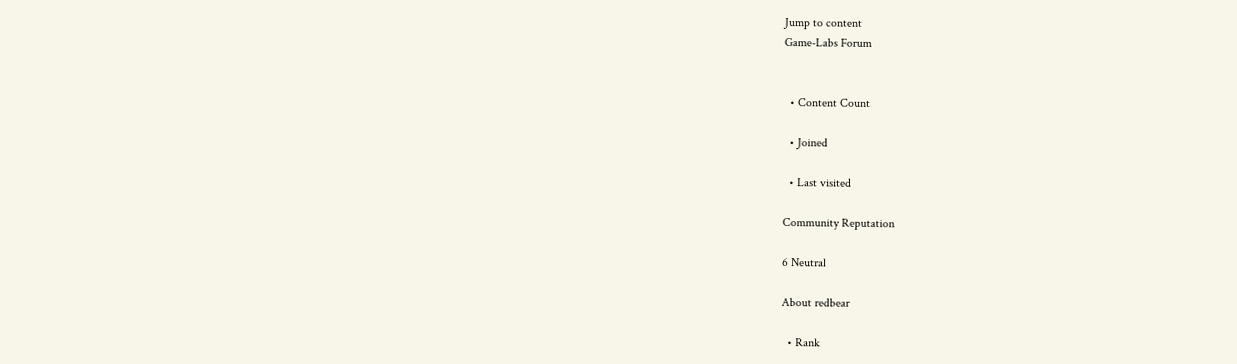Jump to content
Game-Labs Forum


  • Content Count

  • Joined

  • Last visited

Community Reputation

6 Neutral

About redbear

  • Rank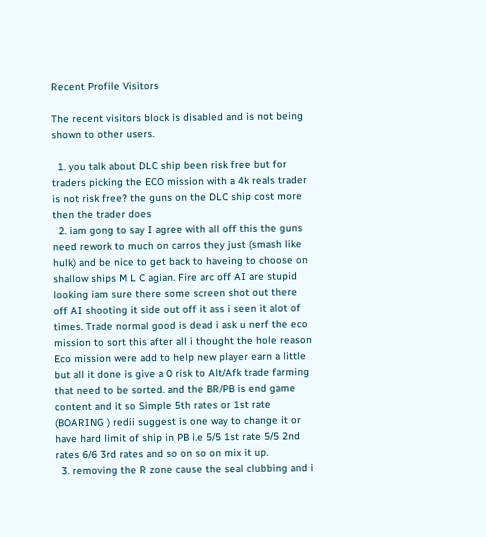Recent Profile Visitors

The recent visitors block is disabled and is not being shown to other users.

  1. you talk about DLC ship been risk free but for traders picking the ECO mission with a 4k reals trader is not risk free? the guns on the DLC ship cost more then the trader does
  2. iam gong to say I agree with all off this the guns need rework to much on carros they just (smash like hulk) and be nice to get back to haveing to choose on shallow ships M L C agian. Fire arc off AI are stupid looking iam sure there some screen shot out there off AI shooting it side out off it ass i seen it alot of times. Trade normal good is dead i ask u nerf the eco mission to sort this after all i thought the hole reason Eco mission were add to help new player earn a little but all it done is give a 0 risk to Alt/Afk trade farming that need to be sorted. and the BR/PB is end game content and it so Simple 5th rates or 1st rate (BOARING ) redii suggest is one way to change it or have hard limit of ship in PB i.e 5/5 1st rate 5/5 2nd rates 6/6 3rd rates and so on so on mix it up.
  3. removing the R zone cause the seal clubbing and i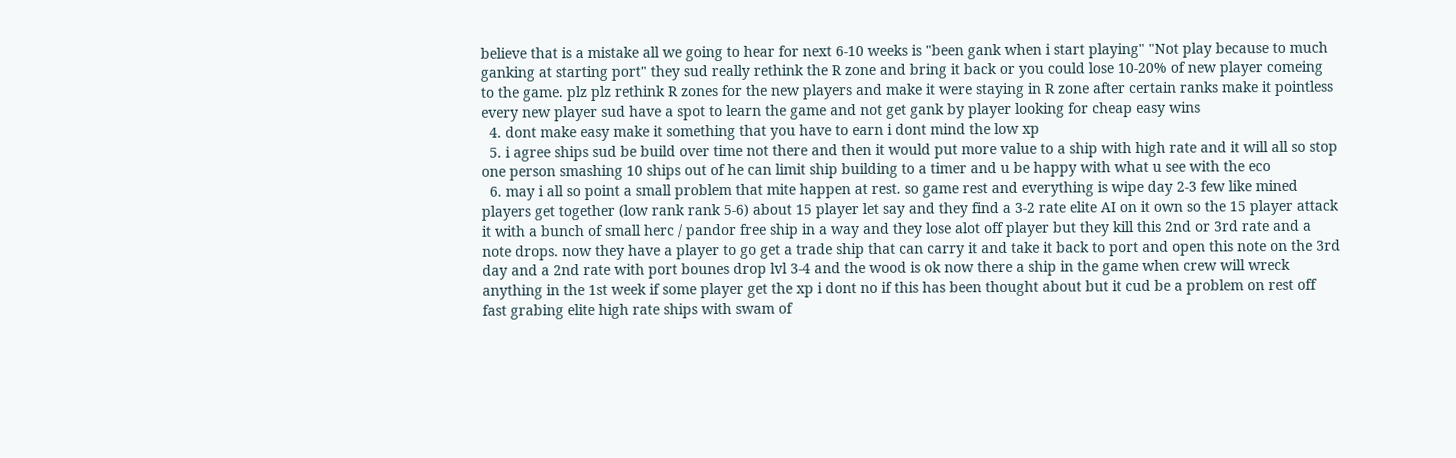believe that is a mistake all we going to hear for next 6-10 weeks is "been gank when i start playing" "Not play because to much ganking at starting port" they sud really rethink the R zone and bring it back or you could lose 10-20% of new player comeing to the game. plz plz rethink R zones for the new players and make it were staying in R zone after certain ranks make it pointless every new player sud have a spot to learn the game and not get gank by player looking for cheap easy wins
  4. dont make easy make it something that you have to earn i dont mind the low xp
  5. i agree ships sud be build over time not there and then it would put more value to a ship with high rate and it will all so stop one person smashing 10 ships out of he can limit ship building to a timer and u be happy with what u see with the eco
  6. may i all so point a small problem that mite happen at rest. so game rest and everything is wipe day 2-3 few like mined players get together (low rank rank 5-6) about 15 player let say and they find a 3-2 rate elite AI on it own so the 15 player attack it with a bunch of small herc / pandor free ship in a way and they lose alot off player but they kill this 2nd or 3rd rate and a note drops. now they have a player to go get a trade ship that can carry it and take it back to port and open this note on the 3rd day and a 2nd rate with port bounes drop lvl 3-4 and the wood is ok now there a ship in the game when crew will wreck anything in the 1st week if some player get the xp i dont no if this has been thought about but it cud be a problem on rest off fast grabing elite high rate ships with swam of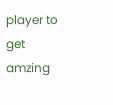player to get amzing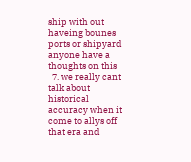ship with out haveing bounes ports or shipyard anyone have a thoughts on this
  7. we really cant talk about historical accuracy when it come to allys off that era and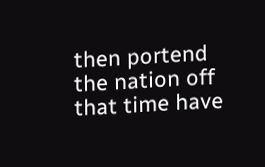then portend the nation off that time have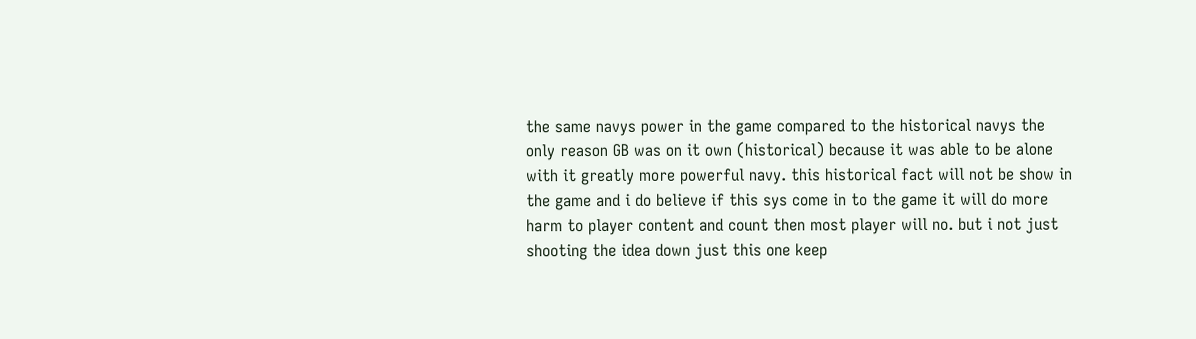the same navys power in the game compared to the historical navys the only reason GB was on it own (historical) because it was able to be alone with it greatly more powerful navy. this historical fact will not be show in the game and i do believe if this sys come in to the game it will do more harm to player content and count then most player will no. but i not just shooting the idea down just this one keep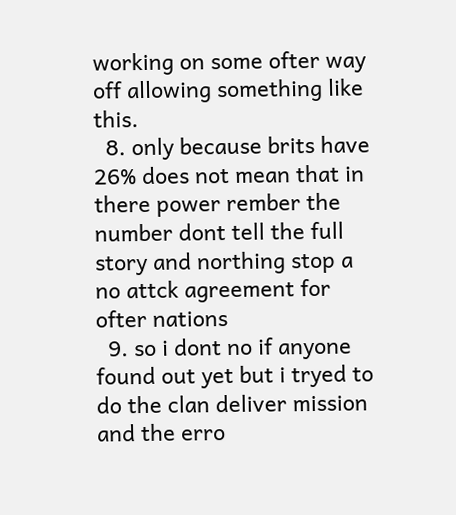working on some ofter way off allowing something like this.
  8. only because brits have 26% does not mean that in there power rember the number dont tell the full story and northing stop a no attck agreement for ofter nations
  9. so i dont no if anyone found out yet but i tryed to do the clan deliver mission and the erro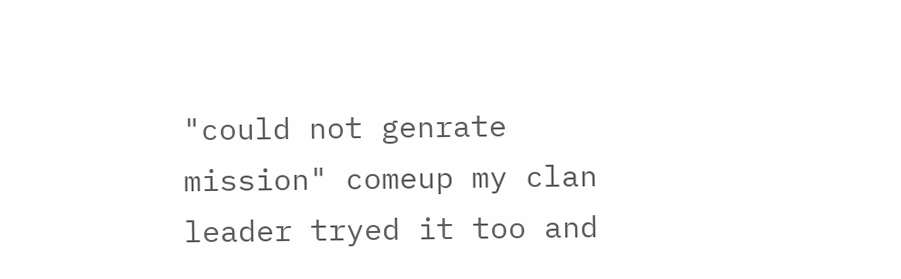"could not genrate mission" comeup my clan leader tryed it too and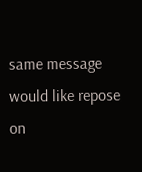same message would like repose on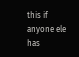this if anyone ele has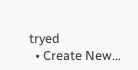tryed
  • Create New...